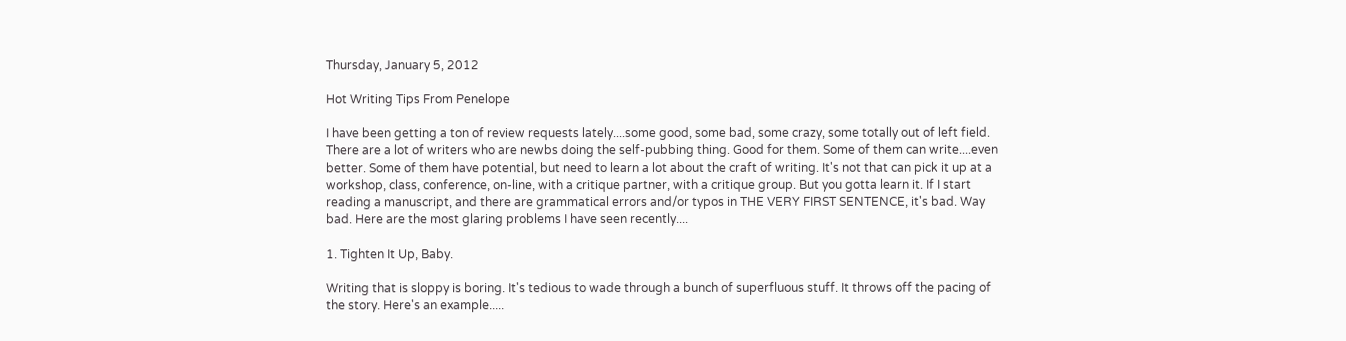Thursday, January 5, 2012

Hot Writing Tips From Penelope

I have been getting a ton of review requests lately....some good, some bad, some crazy, some totally out of left field. There are a lot of writers who are newbs doing the self-pubbing thing. Good for them. Some of them can write....even better. Some of them have potential, but need to learn a lot about the craft of writing. It's not that can pick it up at a workshop, class, conference, on-line, with a critique partner, with a critique group. But you gotta learn it. If I start reading a manuscript, and there are grammatical errors and/or typos in THE VERY FIRST SENTENCE, it's bad. Way bad. Here are the most glaring problems I have seen recently....

1. Tighten It Up, Baby.

Writing that is sloppy is boring. It's tedious to wade through a bunch of superfluous stuff. It throws off the pacing of the story. Here's an example.....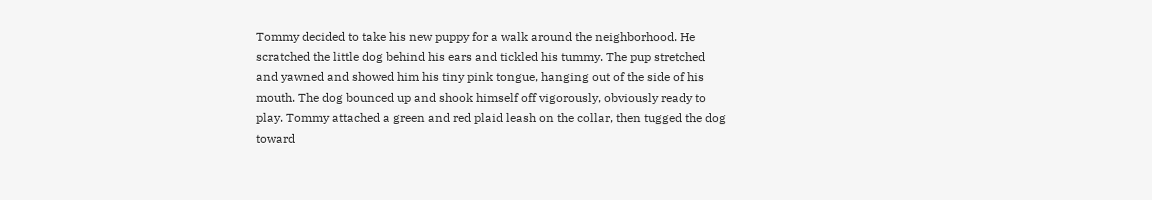Tommy decided to take his new puppy for a walk around the neighborhood. He scratched the little dog behind his ears and tickled his tummy. The pup stretched and yawned and showed him his tiny pink tongue, hanging out of the side of his mouth. The dog bounced up and shook himself off vigorously, obviously ready to play. Tommy attached a green and red plaid leash on the collar, then tugged the dog toward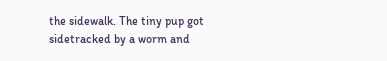the sidewalk. The tiny pup got sidetracked by a worm and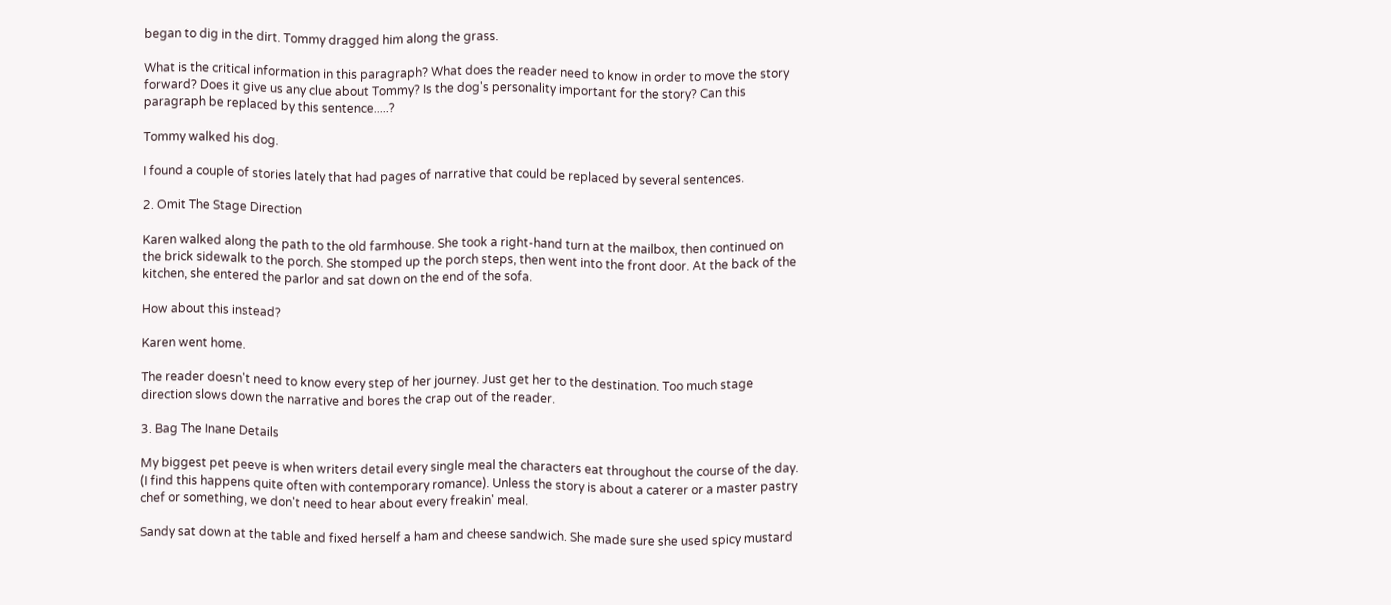began to dig in the dirt. Tommy dragged him along the grass.

What is the critical information in this paragraph? What does the reader need to know in order to move the story forward? Does it give us any clue about Tommy? Is the dog's personality important for the story? Can this paragraph be replaced by this sentence.....?

Tommy walked his dog.

I found a couple of stories lately that had pages of narrative that could be replaced by several sentences.

2. Omit The Stage Direction

Karen walked along the path to the old farmhouse. She took a right-hand turn at the mailbox, then continued on the brick sidewalk to the porch. She stomped up the porch steps, then went into the front door. At the back of the kitchen, she entered the parlor and sat down on the end of the sofa.

How about this instead?

Karen went home.

The reader doesn't need to know every step of her journey. Just get her to the destination. Too much stage direction slows down the narrative and bores the crap out of the reader.

3. Bag The Inane Details

My biggest pet peeve is when writers detail every single meal the characters eat throughout the course of the day. (I find this happens quite often with contemporary romance). Unless the story is about a caterer or a master pastry chef or something, we don't need to hear about every freakin' meal.

Sandy sat down at the table and fixed herself a ham and cheese sandwich. She made sure she used spicy mustard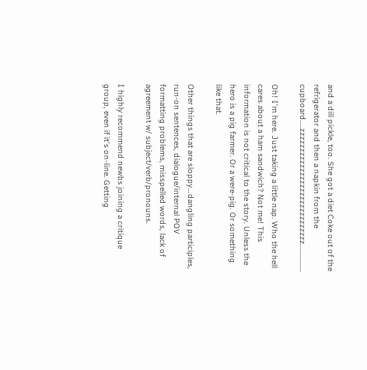and a dill pickle, too. She got a diet Coke out of the refrigerator and then a napkin from the cupboard....zzzzzzzzzzzzzzzzzzzzzzzzzzzzz..............

Oh! I'm here. Just taking a little nap. Who the hell cares about a ham sandwich? Not me! This information is not critical to the story. Unless the hero is a pig farmer. Or a were-pig. Or something like that.

Other things that are sloppy...dangling participles, run-on sentences, dialogue/internal POV formatting problems, misspelled words, lack of agreement w/ subject/verb/pronouns.

I highly recommend newbs joining a critique group, even if it's on-line. Getting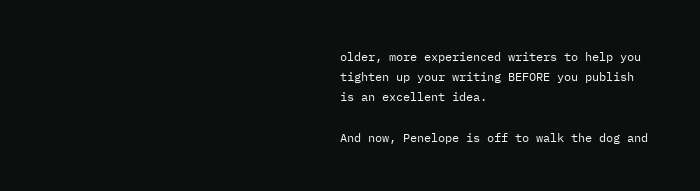older, more experienced writers to help you tighten up your writing BEFORE you publish is an excellent idea.

And now, Penelope is off to walk the dog and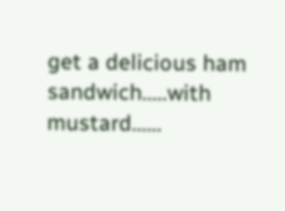get a delicious ham sandwich.....with mustard......